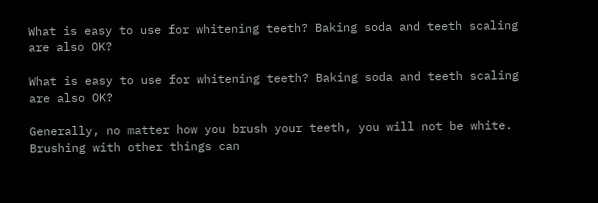What is easy to use for whitening teeth? Baking soda and teeth scaling are also OK?

What is easy to use for whitening teeth? Baking soda and teeth scaling are also OK?

Generally, no matter how you brush your teeth, you will not be white. Brushing with other things can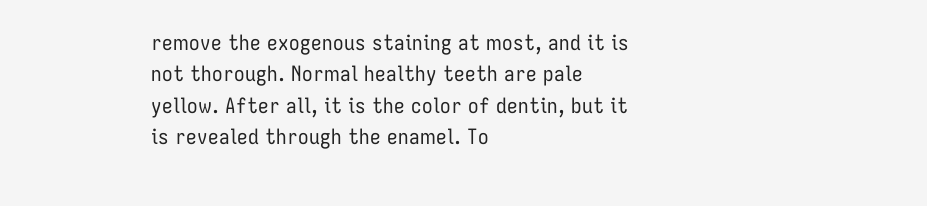remove the exogenous staining at most, and it is not thorough. Normal healthy teeth are pale yellow. After all, it is the color of dentin, but it is revealed through the enamel. To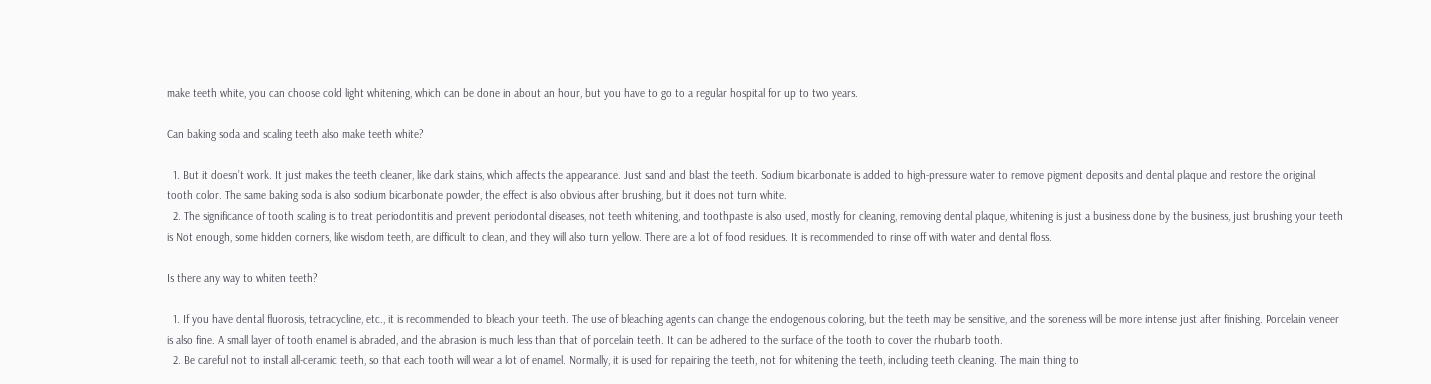make teeth white, you can choose cold light whitening, which can be done in about an hour, but you have to go to a regular hospital for up to two years.

Can baking soda and scaling teeth also make teeth white?

  1. But it doesn’t work. It just makes the teeth cleaner, like dark stains, which affects the appearance. Just sand and blast the teeth. Sodium bicarbonate is added to high-pressure water to remove pigment deposits and dental plaque and restore the original tooth color. The same baking soda is also sodium bicarbonate powder, the effect is also obvious after brushing, but it does not turn white.
  2. The significance of tooth scaling is to treat periodontitis and prevent periodontal diseases, not teeth whitening, and toothpaste is also used, mostly for cleaning, removing dental plaque, whitening is just a business done by the business, just brushing your teeth is Not enough, some hidden corners, like wisdom teeth, are difficult to clean, and they will also turn yellow. There are a lot of food residues. It is recommended to rinse off with water and dental floss.

Is there any way to whiten teeth?

  1. If you have dental fluorosis, tetracycline, etc., it is recommended to bleach your teeth. The use of bleaching agents can change the endogenous coloring, but the teeth may be sensitive, and the soreness will be more intense just after finishing. Porcelain veneer is also fine. A small layer of tooth enamel is abraded, and the abrasion is much less than that of porcelain teeth. It can be adhered to the surface of the tooth to cover the rhubarb tooth.
  2. Be careful not to install all-ceramic teeth, so that each tooth will wear a lot of enamel. Normally, it is used for repairing the teeth, not for whitening the teeth, including teeth cleaning. The main thing to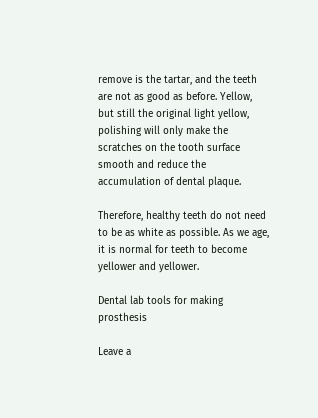remove is the tartar, and the teeth are not as good as before. Yellow, but still the original light yellow, polishing will only make the scratches on the tooth surface smooth and reduce the accumulation of dental plaque.

Therefore, healthy teeth do not need to be as white as possible. As we age, it is normal for teeth to become yellower and yellower.

Dental lab tools for making prosthesis

Leave a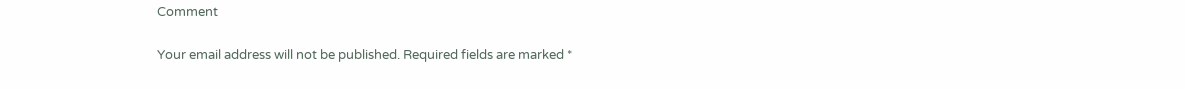Comment

Your email address will not be published. Required fields are marked *